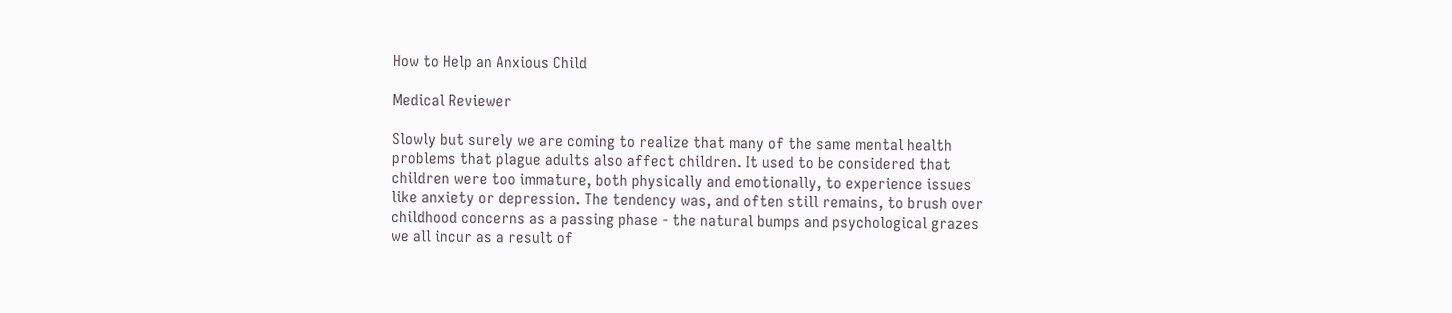How to Help an Anxious Child

Medical Reviewer

Slowly but surely we are coming to realize that many of the same mental health problems that plague adults also affect children. It used to be considered that children were too immature, both physically and emotionally, to experience issues like anxiety or depression. The tendency was, and often still remains, to brush over childhood concerns as a passing phase - the natural bumps and psychological grazes we all incur as a result of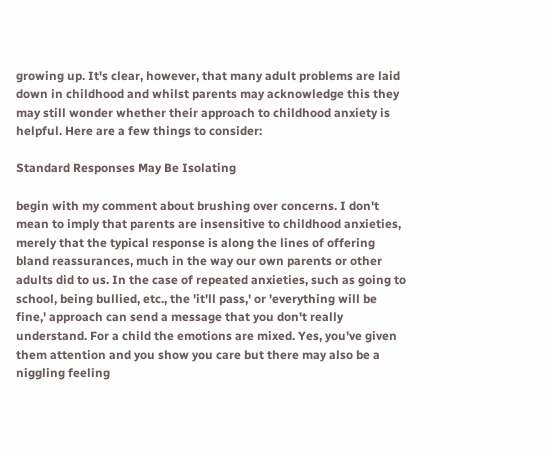growing up. It's clear, however, that many adult problems are laid down in childhood and whilst parents may acknowledge this they may still wonder whether their approach to childhood anxiety is helpful. Here are a few things to consider:

Standard Responses May Be Isolating

begin with my comment about brushing over concerns. I don't mean to imply that parents are insensitive to childhood anxieties, merely that the typical response is along the lines of offering bland reassurances, much in the way our own parents or other adults did to us. In the case of repeated anxieties, such as going to school, being bullied, etc., the 'it'll pass,' or 'everything will be fine,' approach can send a message that you don't really understand. For a child the emotions are mixed. Yes, you've given them attention and you show you care but there may also be a niggling feeling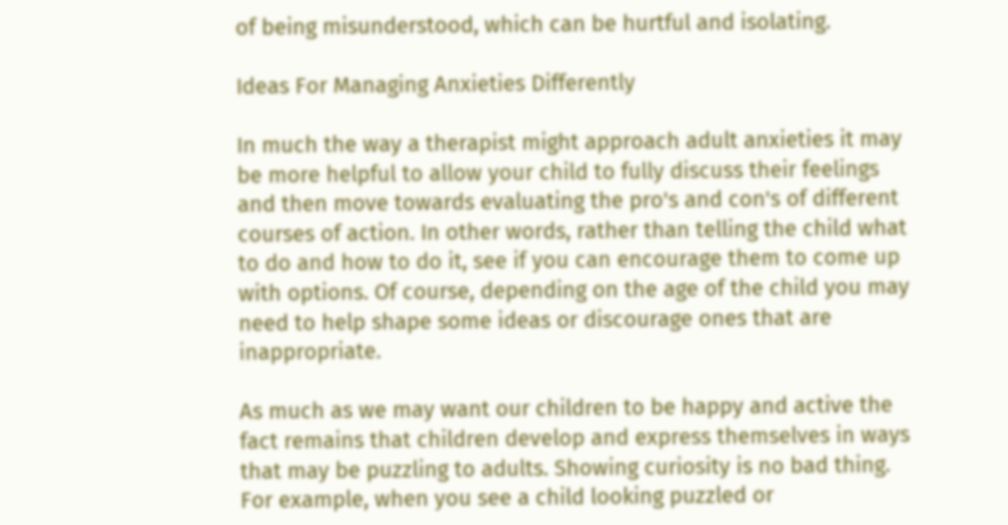of being misunderstood, which can be hurtful and isolating.

Ideas For Managing Anxieties Differently

In much the way a therapist might approach adult anxieties it may be more helpful to allow your child to fully discuss their feelings and then move towards evaluating the pro's and con's of different courses of action. In other words, rather than telling the child what to do and how to do it, see if you can encourage them to come up with options. Of course, depending on the age of the child you may need to help shape some ideas or discourage ones that are inappropriate.

As much as we may want our children to be happy and active the fact remains that children develop and express themselves in ways that may be puzzling to adults. Showing curiosity is no bad thing. For example, when you see a child looking puzzled or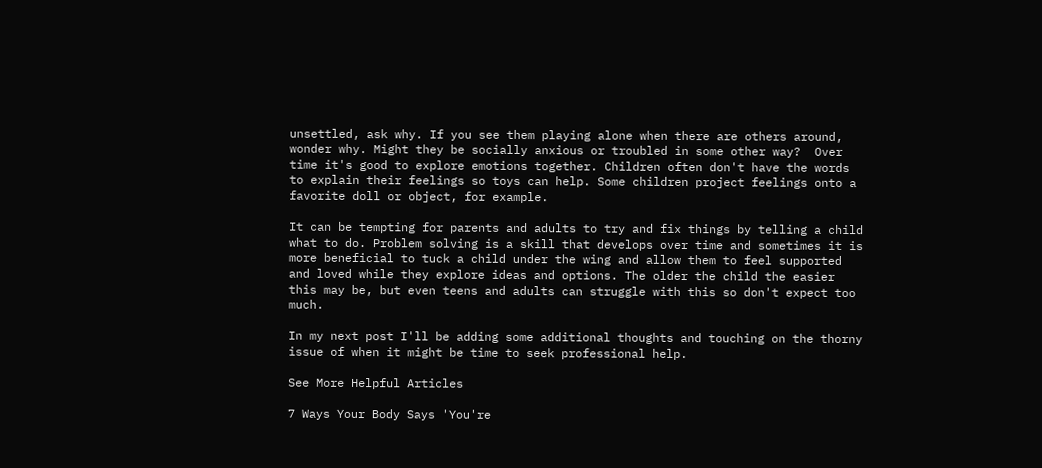unsettled, ask why. If you see them playing alone when there are others around, wonder why. Might they be socially anxious or troubled in some other way?  Over time it's good to explore emotions together. Children often don't have the words to explain their feelings so toys can help. Some children project feelings onto a favorite doll or object, for example.

It can be tempting for parents and adults to try and fix things by telling a child what to do. Problem solving is a skill that develops over time and sometimes it is more beneficial to tuck a child under the wing and allow them to feel supported and loved while they explore ideas and options. The older the child the easier this may be, but even teens and adults can struggle with this so don't expect too much.

In my next post I'll be adding some additional thoughts and touching on the thorny issue of when it might be time to seek professional help.

See More Helpful Articles

7 Ways Your Body Says 'You're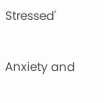Stressed'

Anxiety and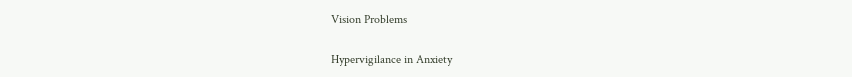Vision Problems

Hypervigilance in Anxiety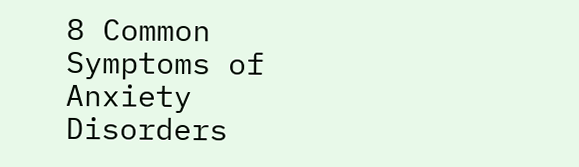8 Common Symptoms of Anxiety Disorders